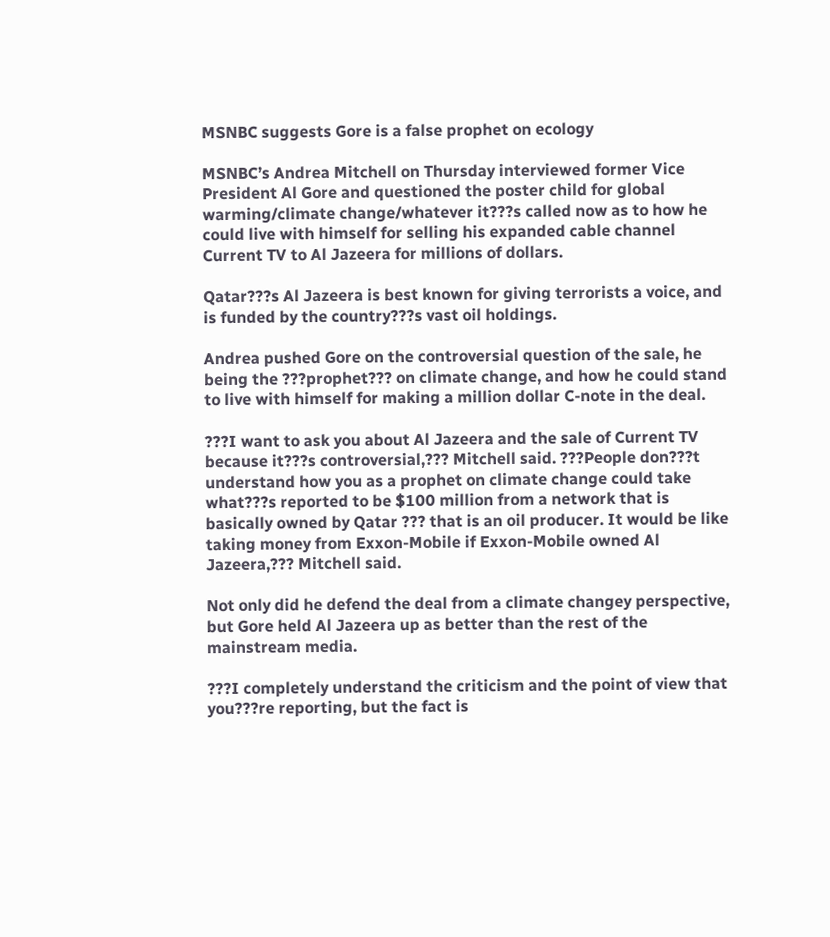MSNBC suggests Gore is a false prophet on ecology

MSNBC’s Andrea Mitchell on Thursday interviewed former Vice President Al Gore and questioned the poster child for global warming/climate change/whatever it???s called now as to how he could live with himself for selling his expanded cable channel Current TV to Al Jazeera for millions of dollars.

Qatar???s Al Jazeera is best known for giving terrorists a voice, and is funded by the country???s vast oil holdings.

Andrea pushed Gore on the controversial question of the sale, he being the ???prophet??? on climate change, and how he could stand to live with himself for making a million dollar C-note in the deal.

???I want to ask you about Al Jazeera and the sale of Current TV because it???s controversial,??? Mitchell said. ???People don???t understand how you as a prophet on climate change could take what???s reported to be $100 million from a network that is basically owned by Qatar ??? that is an oil producer. It would be like taking money from Exxon-Mobile if Exxon-Mobile owned Al Jazeera,??? Mitchell said.

Not only did he defend the deal from a climate changey perspective, but Gore held Al Jazeera up as better than the rest of the mainstream media.

???I completely understand the criticism and the point of view that you???re reporting, but the fact is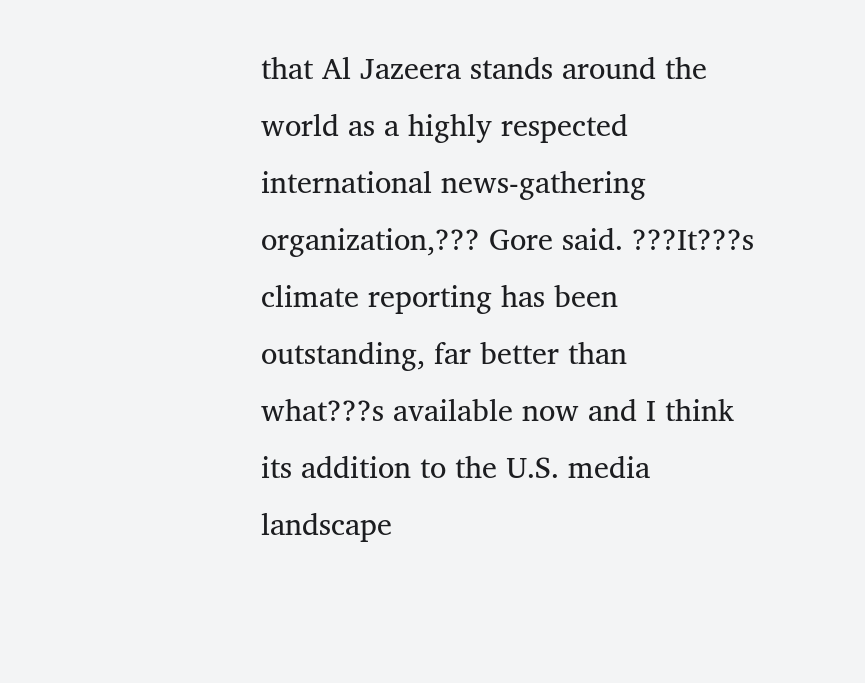that Al Jazeera stands around the world as a highly respected international news-gathering organization,??? Gore said. ???It???s climate reporting has been outstanding, far better than what???s available now and I think its addition to the U.S. media landscape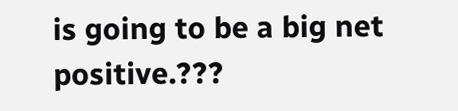is going to be a big net positive.???